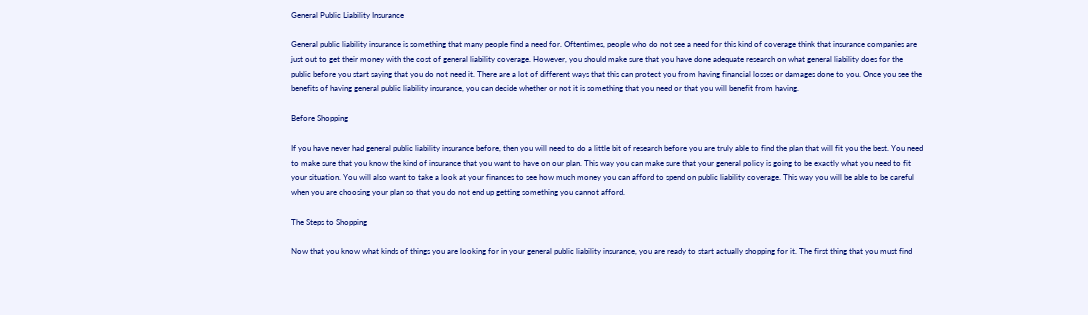General Public Liability Insurance

General public liability insurance is something that many people find a need for. Oftentimes, people who do not see a need for this kind of coverage think that insurance companies are just out to get their money with the cost of general liability coverage. However, you should make sure that you have done adequate research on what general liability does for the public before you start saying that you do not need it. There are a lot of different ways that this can protect you from having financial losses or damages done to you. Once you see the benefits of having general public liability insurance, you can decide whether or not it is something that you need or that you will benefit from having.

Before Shopping

If you have never had general public liability insurance before, then you will need to do a little bit of research before you are truly able to find the plan that will fit you the best. You need to make sure that you know the kind of insurance that you want to have on our plan. This way you can make sure that your general policy is going to be exactly what you need to fit your situation. You will also want to take a look at your finances to see how much money you can afford to spend on public liability coverage. This way you will be able to be careful when you are choosing your plan so that you do not end up getting something you cannot afford.

The Steps to Shopping

Now that you know what kinds of things you are looking for in your general public liability insurance, you are ready to start actually shopping for it. The first thing that you must find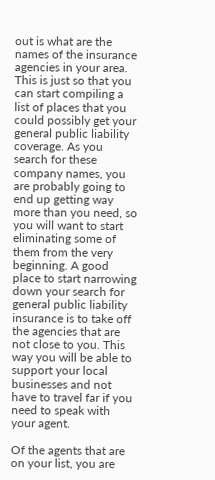out is what are the names of the insurance agencies in your area. This is just so that you can start compiling a list of places that you could possibly get your general public liability coverage. As you search for these company names, you are probably going to end up getting way more than you need, so you will want to start eliminating some of them from the very beginning. A good place to start narrowing down your search for general public liability insurance is to take off the agencies that are not close to you. This way you will be able to support your local businesses and not have to travel far if you need to speak with your agent.

Of the agents that are on your list, you are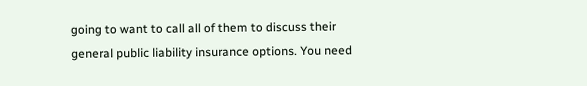going to want to call all of them to discuss their general public liability insurance options. You need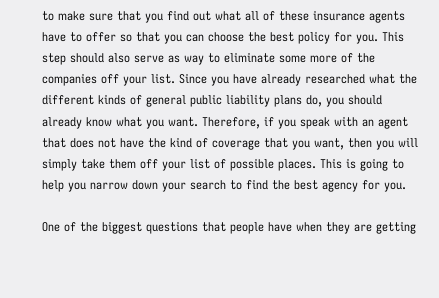to make sure that you find out what all of these insurance agents have to offer so that you can choose the best policy for you. This step should also serve as way to eliminate some more of the companies off your list. Since you have already researched what the different kinds of general public liability plans do, you should already know what you want. Therefore, if you speak with an agent that does not have the kind of coverage that you want, then you will simply take them off your list of possible places. This is going to help you narrow down your search to find the best agency for you.

One of the biggest questions that people have when they are getting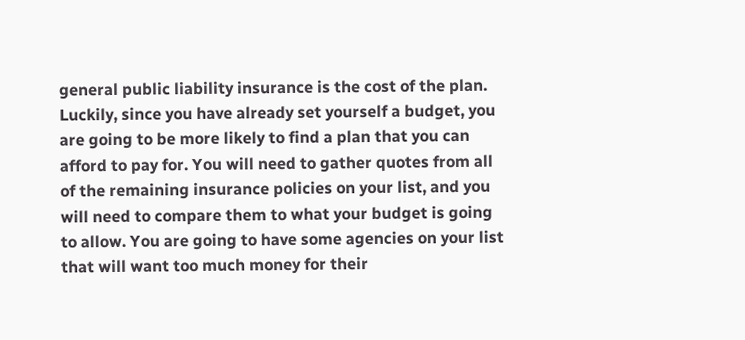general public liability insurance is the cost of the plan. Luckily, since you have already set yourself a budget, you are going to be more likely to find a plan that you can afford to pay for. You will need to gather quotes from all of the remaining insurance policies on your list, and you will need to compare them to what your budget is going to allow. You are going to have some agencies on your list that will want too much money for their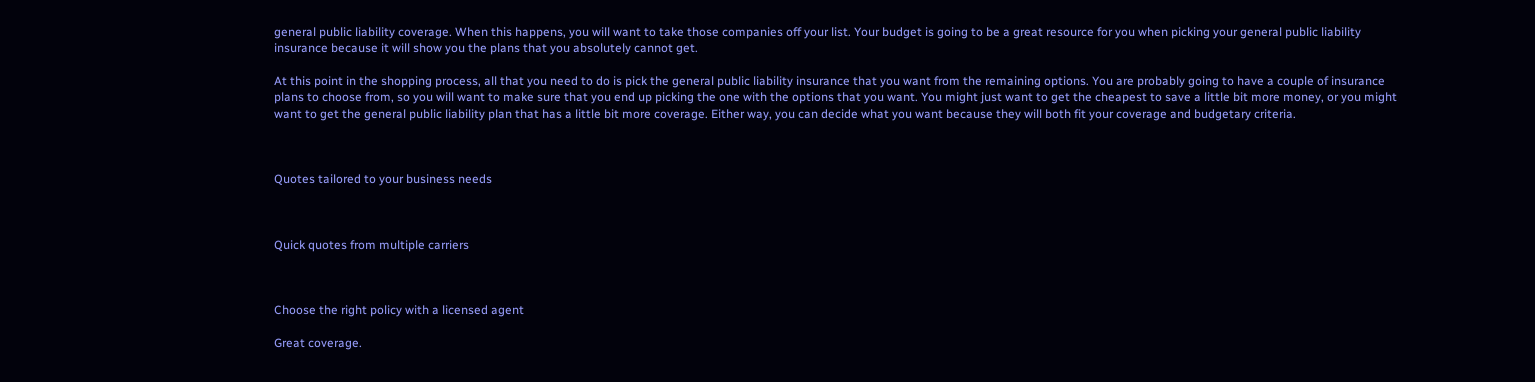general public liability coverage. When this happens, you will want to take those companies off your list. Your budget is going to be a great resource for you when picking your general public liability insurance because it will show you the plans that you absolutely cannot get.

At this point in the shopping process, all that you need to do is pick the general public liability insurance that you want from the remaining options. You are probably going to have a couple of insurance plans to choose from, so you will want to make sure that you end up picking the one with the options that you want. You might just want to get the cheapest to save a little bit more money, or you might want to get the general public liability plan that has a little bit more coverage. Either way, you can decide what you want because they will both fit your coverage and budgetary criteria.



Quotes tailored to your business needs



Quick quotes from multiple carriers



Choose the right policy with a licensed agent

Great coverage.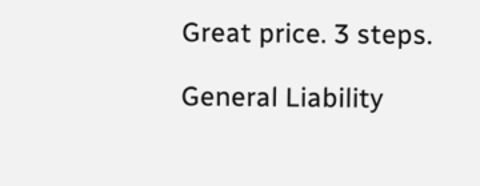Great price. 3 steps.

General Liability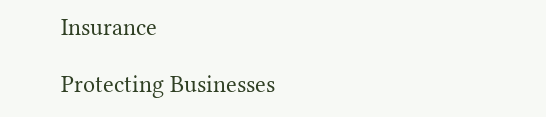Insurance

Protecting Businesses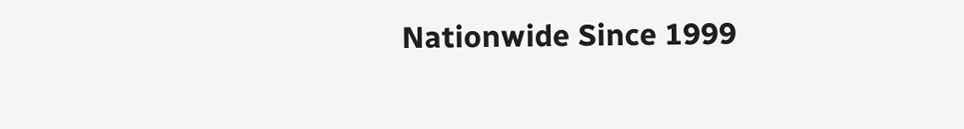Nationwide Since 1999